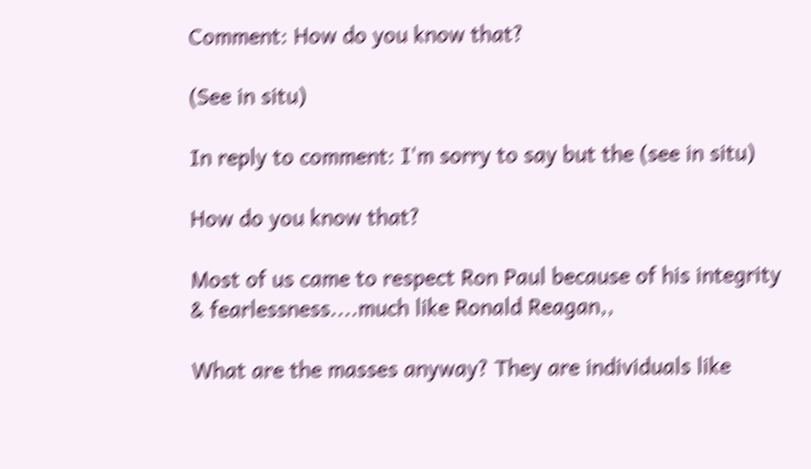Comment: How do you know that?

(See in situ)

In reply to comment: I'm sorry to say but the (see in situ)

How do you know that?

Most of us came to respect Ron Paul because of his integrity & fearlessness....much like Ronald Reagan,,

What are the masses anyway? They are individuals like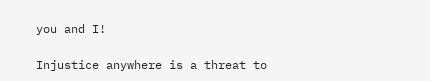you and I!

Injustice anywhere is a threat to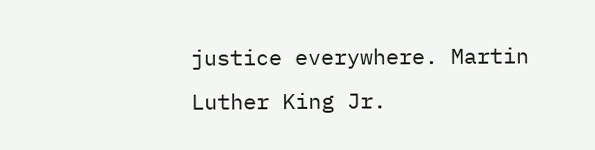justice everywhere. Martin Luther King Jr.